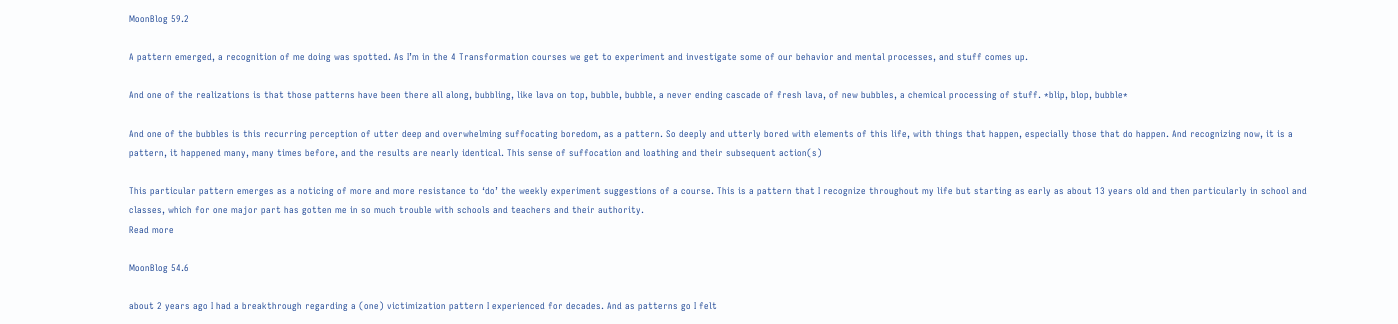MoonBlog 59.2

A pattern emerged, a recognition of me doing was spotted. As I’m in the 4 Transformation courses we get to experiment and investigate some of our behavior and mental processes, and stuff comes up.

And one of the realizations is that those patterns have been there all along, bubbling, like lava on top, bubble, bubble, a never ending cascade of fresh lava, of new bubbles, a chemical processing of stuff. *blip, blop, bubble*

And one of the bubbles is this recurring perception of utter deep and overwhelming suffocating boredom, as a pattern. So deeply and utterly bored with elements of this life, with things that happen, especially those that do happen. And recognizing now, it is a pattern, it happened many, many times before, and the results are nearly identical. This sense of suffocation and loathing and their subsequent action(s)

This particular pattern emerges as a noticing of more and more resistance to ‘do’ the weekly experiment suggestions of a course. This is a pattern that I recognize throughout my life but starting as early as about 13 years old and then particularly in school and classes, which for one major part has gotten me in so much trouble with schools and teachers and their authority.
Read more

MoonBlog 54.6

about 2 years ago I had a breakthrough regarding a (one) victimization pattern I experienced for decades. And as patterns go I felt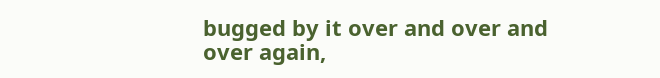bugged by it over and over and over again,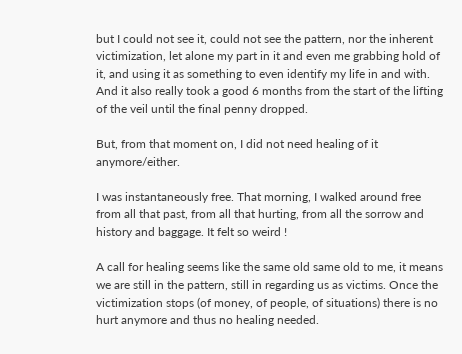but I could not see it, could not see the pattern, nor the inherent victimization, let alone my part in it and even me grabbing hold of it, and using it as something to even identify my life in and with. And it also really took a good 6 months from the start of the lifting of the veil until the final penny dropped.

But, from that moment on, I did not need healing of it anymore/either.

I was instantaneously free. That morning, I walked around free from all that past, from all that hurting, from all the sorrow and history and baggage. It felt so weird !

A call for healing seems like the same old same old to me, it means we are still in the pattern, still in regarding us as victims. Once the victimization stops (of money, of people, of situations) there is no hurt anymore and thus no healing needed.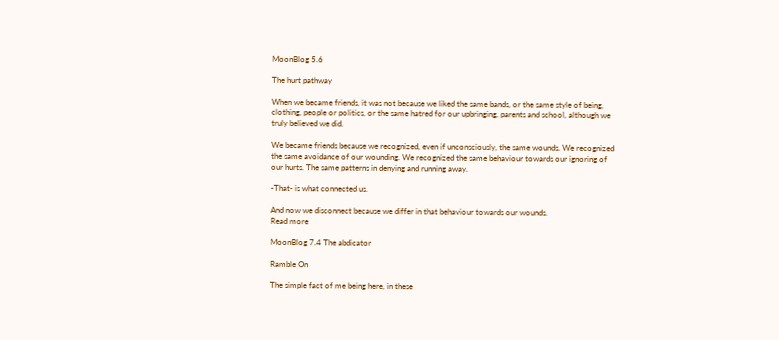MoonBlog 5.6

The hurt pathway

When we became friends, it was not because we liked the same bands, or the same style of being, clothing, people or politics, or the same hatred for our upbringing, parents and school, although we truly believed we did.

We became friends because we recognized, even if unconsciously, the same wounds. We recognized the same avoidance of our wounding. We recognized the same behaviour towards our ignoring of our hurts. The same patterns in denying and running away.

-That- is what connected us.

And now we disconnect because we differ in that behaviour towards our wounds.
Read more

MoonBlog 7.4 The abdicator

Ramble On

The simple fact of me being here, in these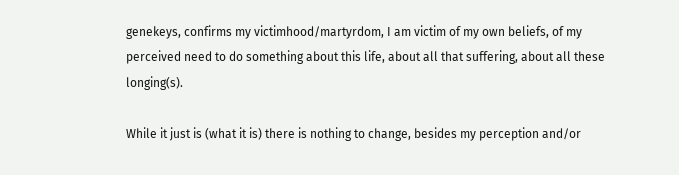genekeys, confirms my victimhood/martyrdom, I am victim of my own beliefs, of my perceived need to do something about this life, about all that suffering, about all these longing(s).

While it just is (what it is) there is nothing to change, besides my perception and/or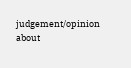judgement/opinion about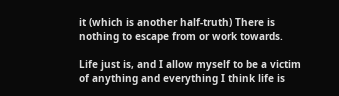it (which is another half-truth) There is nothing to escape from or work towards.

Life just is, and I allow myself to be a victim of anything and everything I think life is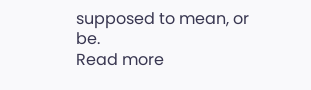supposed to mean, or be.
Read more